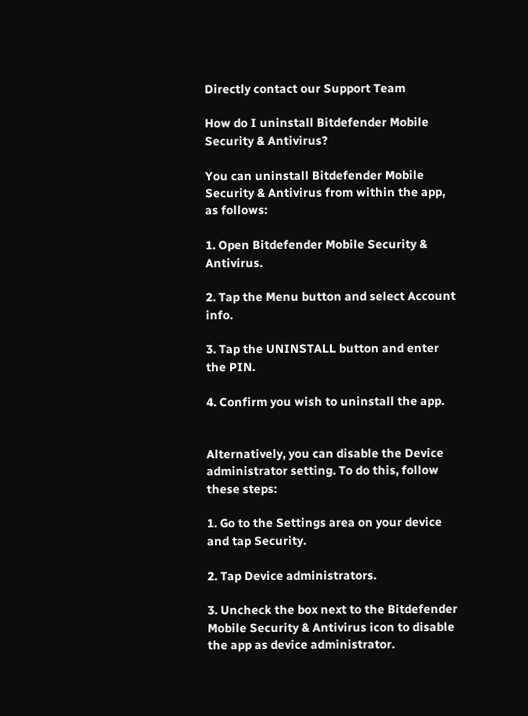Directly contact our Support Team

How do I uninstall Bitdefender Mobile Security & Antivirus?

You can uninstall Bitdefender Mobile Security & Antivirus from within the app, as follows:

1. Open Bitdefender Mobile Security & Antivirus.

2. Tap the Menu button and select Account info.

3. Tap the UNINSTALL button and enter the PIN.

4. Confirm you wish to uninstall the app.


Alternatively, you can disable the Device administrator setting. To do this, follow these steps:

1. Go to the Settings area on your device and tap Security.

2. Tap Device administrators.

3. Uncheck the box next to the Bitdefender Mobile Security & Antivirus icon to disable the app as device administrator.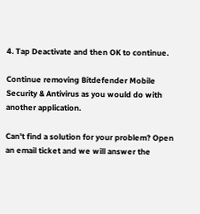4. Tap Deactivate and then OK to continue.

Continue removing Bitdefender Mobile Security & Antivirus as you would do with another application.

Can't find a solution for your problem? Open an email ticket and we will answer the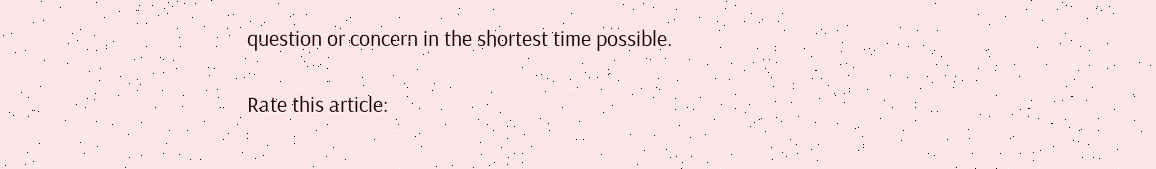question or concern in the shortest time possible.

Rate this article: